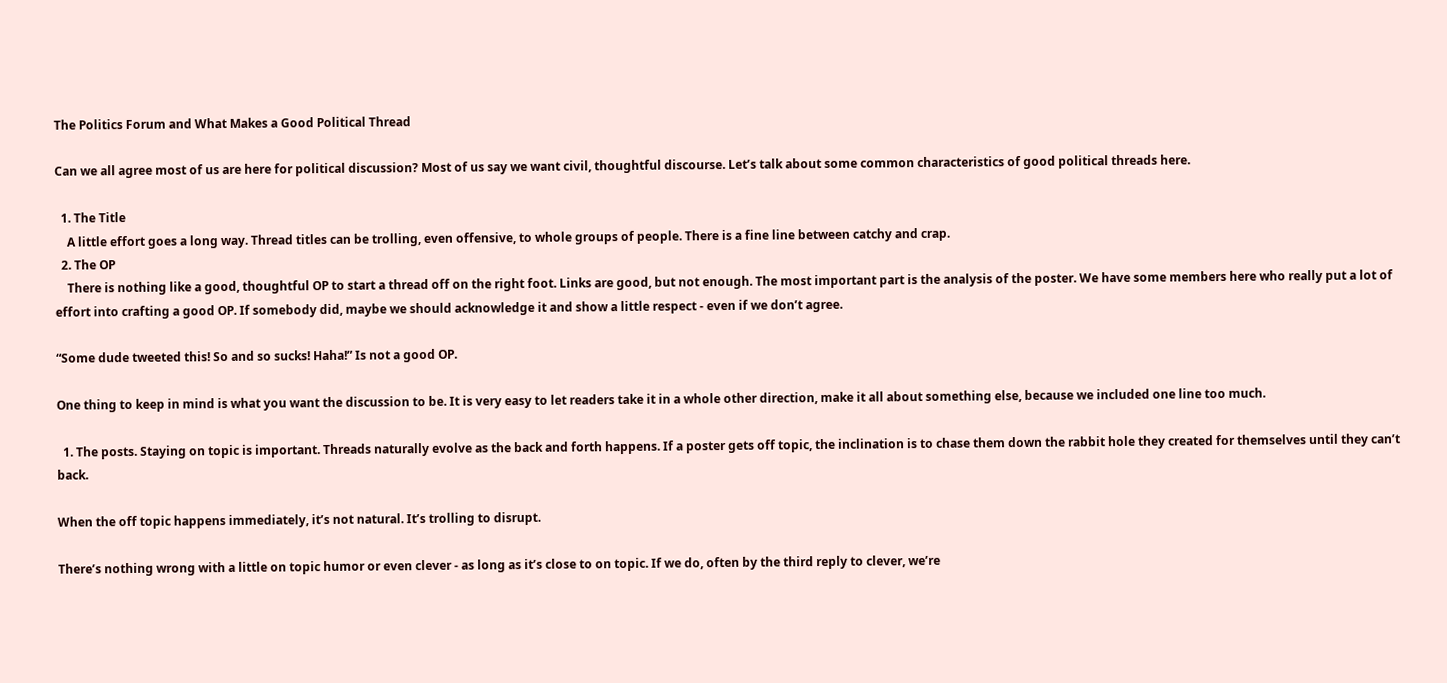The Politics Forum and What Makes a Good Political Thread

Can we all agree most of us are here for political discussion? Most of us say we want civil, thoughtful discourse. Let’s talk about some common characteristics of good political threads here.

  1. The Title
    A little effort goes a long way. Thread titles can be trolling, even offensive, to whole groups of people. There is a fine line between catchy and crap.
  2. The OP
    There is nothing like a good, thoughtful OP to start a thread off on the right foot. Links are good, but not enough. The most important part is the analysis of the poster. We have some members here who really put a lot of effort into crafting a good OP. If somebody did, maybe we should acknowledge it and show a little respect - even if we don’t agree.

“Some dude tweeted this! So and so sucks! Haha!” Is not a good OP.

One thing to keep in mind is what you want the discussion to be. It is very easy to let readers take it in a whole other direction, make it all about something else, because we included one line too much.

  1. The posts. Staying on topic is important. Threads naturally evolve as the back and forth happens. If a poster gets off topic, the inclination is to chase them down the rabbit hole they created for themselves until they can’t back.

When the off topic happens immediately, it’s not natural. It’s trolling to disrupt.

There’s nothing wrong with a little on topic humor or even clever - as long as it’s close to on topic. If we do, often by the third reply to clever, we’re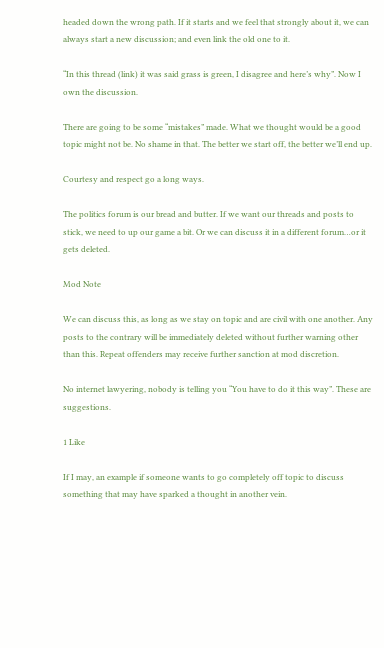headed down the wrong path. If it starts and we feel that strongly about it, we can always start a new discussion; and even link the old one to it.

“In this thread (link) it was said grass is green, I disagree and here’s why”. Now I own the discussion.

There are going to be some “mistakes” made. What we thought would be a good topic might not be. No shame in that. The better we start off, the better we’ll end up.

Courtesy and respect go a long ways.

The politics forum is our bread and butter. If we want our threads and posts to stick, we need to up our game a bit. Or we can discuss it in a different forum…or it gets deleted.

Mod Note

We can discuss this, as long as we stay on topic and are civil with one another. Any posts to the contrary will be immediately deleted without further warning other than this. Repeat offenders may receive further sanction at mod discretion.

No internet lawyering, nobody is telling you “You have to do it this way”. These are suggestions.

1 Like

If I may, an example if someone wants to go completely off topic to discuss something that may have sparked a thought in another vein.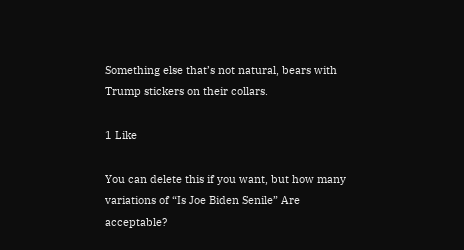Something else that’s not natural, bears with Trump stickers on their collars.

1 Like

You can delete this if you want, but how many variations of “Is Joe Biden Senile” Are acceptable?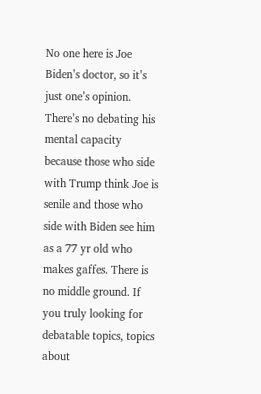No one here is Joe Biden’s doctor, so it’s just one’s opinion. There’s no debating his mental capacity because those who side with Trump think Joe is senile and those who side with Biden see him as a 77 yr old who makes gaffes. There is no middle ground. If you truly looking for debatable topics, topics about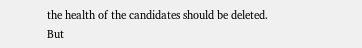the health of the candidates should be deleted. But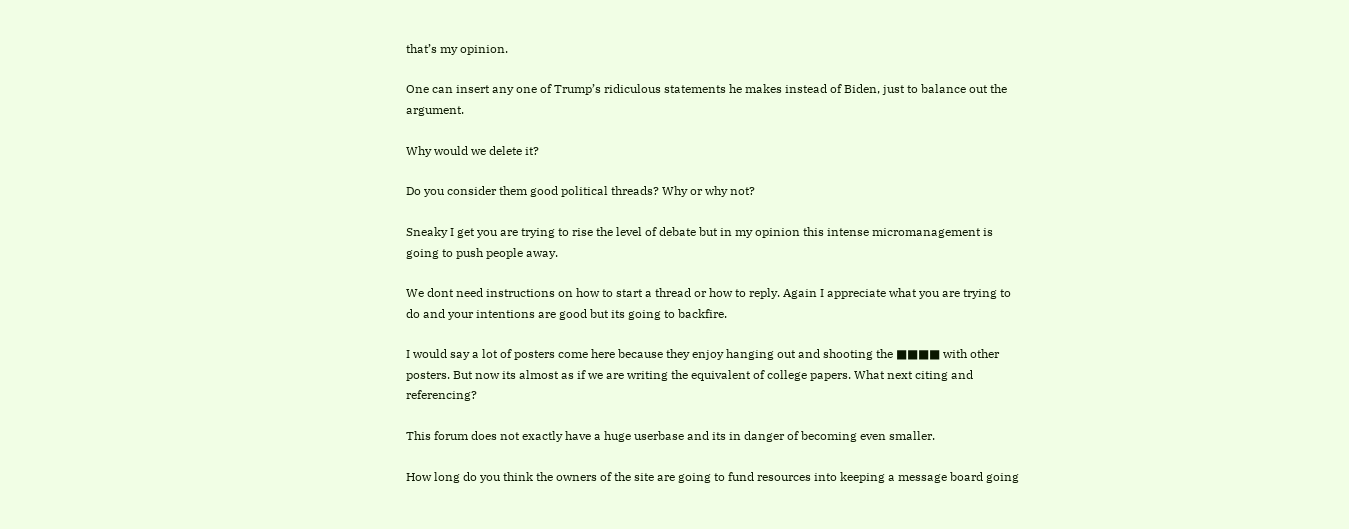that’s my opinion.

One can insert any one of Trump’s ridiculous statements he makes instead of Biden, just to balance out the argument.

Why would we delete it?

Do you consider them good political threads? Why or why not?

Sneaky I get you are trying to rise the level of debate but in my opinion this intense micromanagement is going to push people away.

We dont need instructions on how to start a thread or how to reply. Again I appreciate what you are trying to do and your intentions are good but its going to backfire.

I would say a lot of posters come here because they enjoy hanging out and shooting the ■■■■ with other posters. But now its almost as if we are writing the equivalent of college papers. What next citing and referencing?

This forum does not exactly have a huge userbase and its in danger of becoming even smaller.

How long do you think the owners of the site are going to fund resources into keeping a message board going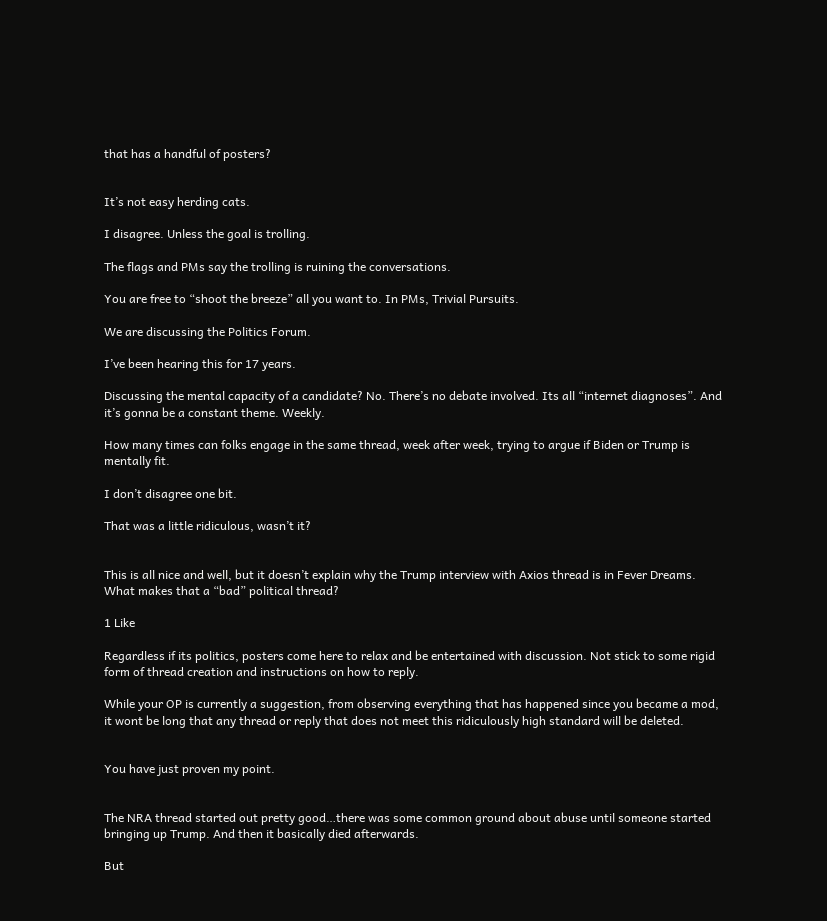that has a handful of posters?


It’s not easy herding cats.

I disagree. Unless the goal is trolling.

The flags and PMs say the trolling is ruining the conversations.

You are free to “shoot the breeze” all you want to. In PMs, Trivial Pursuits.

We are discussing the Politics Forum.

I’ve been hearing this for 17 years.

Discussing the mental capacity of a candidate? No. There’s no debate involved. Its all “internet diagnoses”. And it’s gonna be a constant theme. Weekly.

How many times can folks engage in the same thread, week after week, trying to argue if Biden or Trump is mentally fit.

I don’t disagree one bit.

That was a little ridiculous, wasn’t it?


This is all nice and well, but it doesn’t explain why the Trump interview with Axios thread is in Fever Dreams. What makes that a “bad” political thread?

1 Like

Regardless if its politics, posters come here to relax and be entertained with discussion. Not stick to some rigid form of thread creation and instructions on how to reply.

While your OP is currently a suggestion, from observing everything that has happened since you became a mod, it wont be long that any thread or reply that does not meet this ridiculously high standard will be deleted.


You have just proven my point.


The NRA thread started out pretty good…there was some common ground about abuse until someone started bringing up Trump. And then it basically died afterwards.

But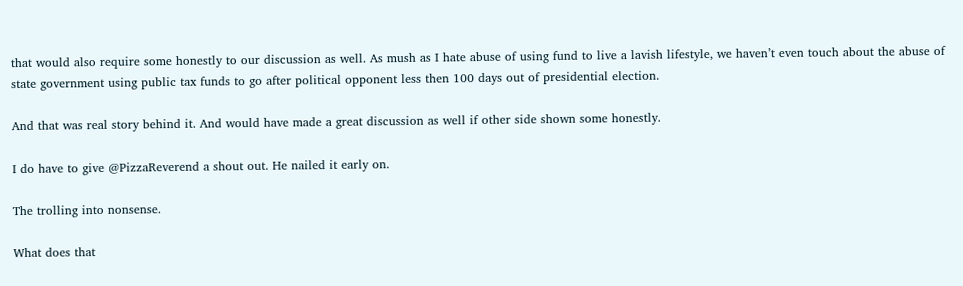that would also require some honestly to our discussion as well. As mush as I hate abuse of using fund to live a lavish lifestyle, we haven’t even touch about the abuse of state government using public tax funds to go after political opponent less then 100 days out of presidential election.

And that was real story behind it. And would have made a great discussion as well if other side shown some honestly.

I do have to give @PizzaReverend a shout out. He nailed it early on.

The trolling into nonsense.

What does that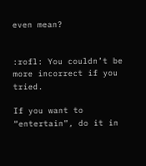even mean?


:rofl: You couldn’t be more incorrect if you tried.

If you want to “entertain”, do it in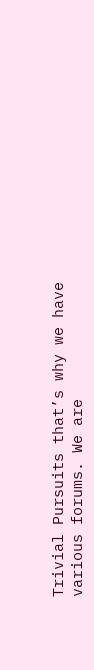Trivial Pursuits that’s why we have various forums. We are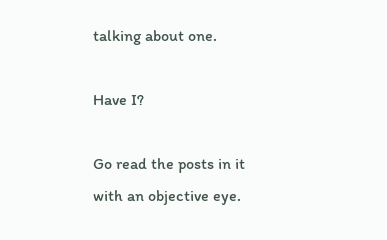talking about one.

Have I?

Go read the posts in it with an objective eye.